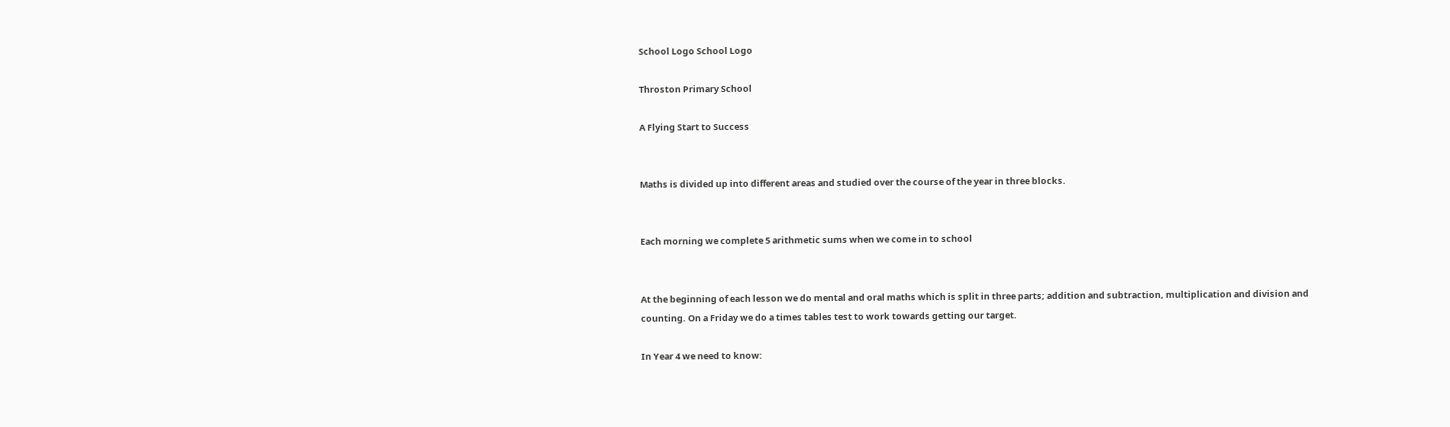School Logo School Logo

Throston Primary School

A Flying Start to Success


Maths is divided up into different areas and studied over the course of the year in three blocks.


Each morning we complete 5 arithmetic sums when we come in to school


At the beginning of each lesson we do mental and oral maths which is split in three parts; addition and subtraction, multiplication and division and counting. On a Friday we do a times tables test to work towards getting our target.

In Year 4 we need to know: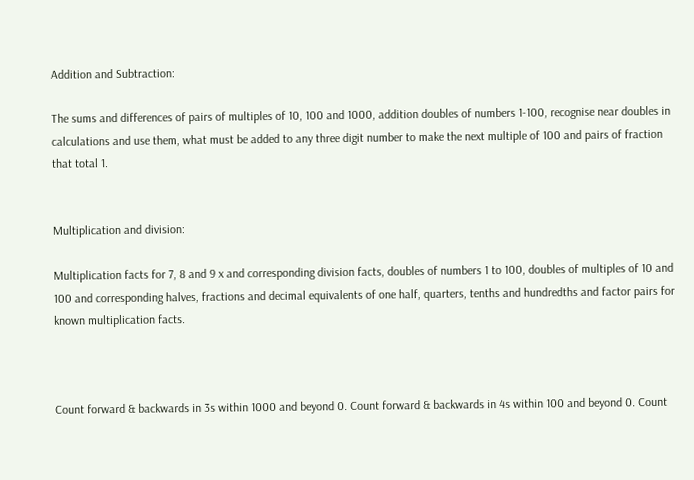Addition and Subtraction:

The sums and differences of pairs of multiples of 10, 100 and 1000, addition doubles of numbers 1-100, recognise near doubles in calculations and use them, what must be added to any three digit number to make the next multiple of 100 and pairs of fraction that total 1.


Multiplication and division:

Multiplication facts for 7, 8 and 9 x and corresponding division facts, doubles of numbers 1 to 100, doubles of multiples of 10 and 100 and corresponding halves, fractions and decimal equivalents of one half, quarters, tenths and hundredths and factor pairs for known multiplication facts.



Count forward & backwards in 3s within 1000 and beyond 0. Count forward & backwards in 4s within 100 and beyond 0. Count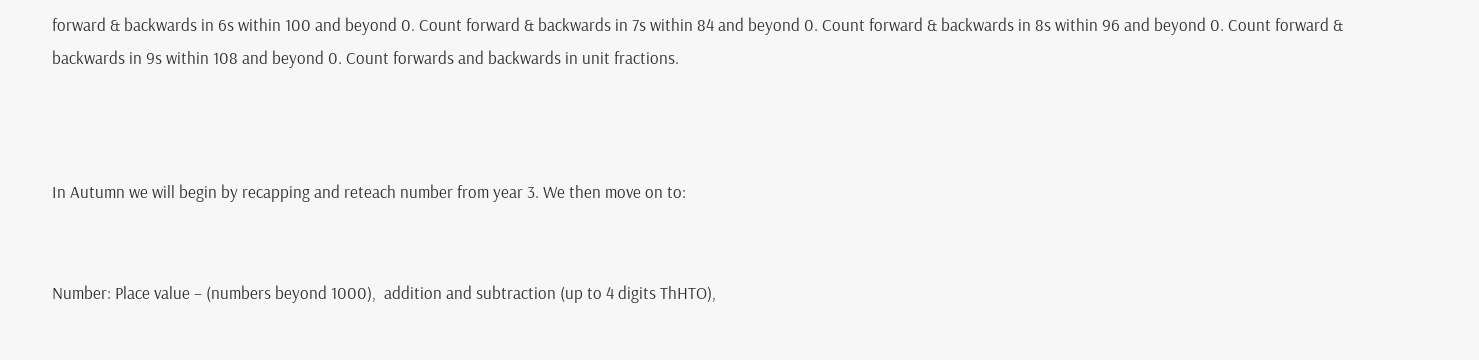forward & backwards in 6s within 100 and beyond 0. Count forward & backwards in 7s within 84 and beyond 0. Count forward & backwards in 8s within 96 and beyond 0. Count forward & backwards in 9s within 108 and beyond 0. Count forwards and backwards in unit fractions.



In Autumn we will begin by recapping and reteach number from year 3. We then move on to:


Number: Place value – (numbers beyond 1000),  addition and subtraction (up to 4 digits ThHTO),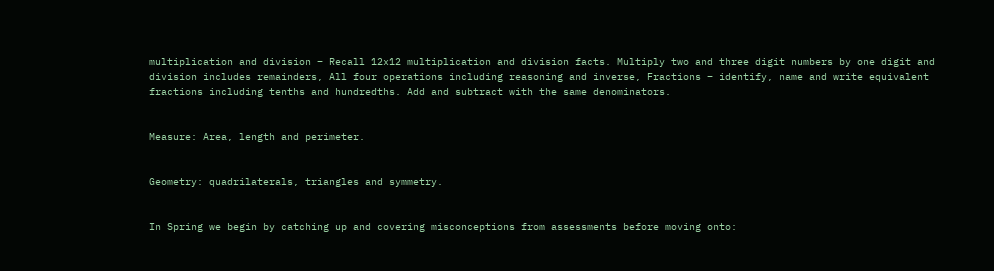multiplication and division – Recall 12x12 multiplication and division facts. Multiply two and three digit numbers by one digit and division includes remainders, All four operations including reasoning and inverse, Fractions – identify, name and write equivalent fractions including tenths and hundredths. Add and subtract with the same denominators.


Measure: Area, length and perimeter.


Geometry: quadrilaterals, triangles and symmetry.


In Spring we begin by catching up and covering misconceptions from assessments before moving onto: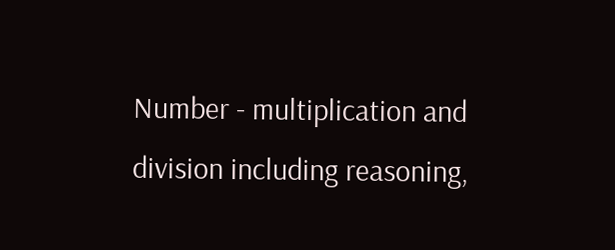Number - multiplication and division including reasoning,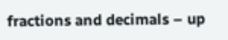fractions and decimals – up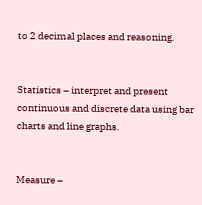to 2 decimal places and reasoning.


Statistics – interpret and present continuous and discrete data using bar charts and line graphs.


Measure –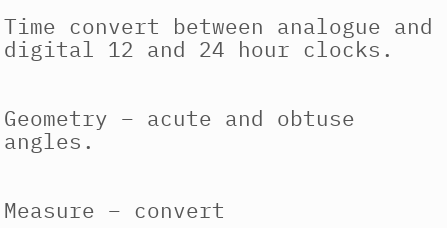Time convert between analogue and digital 12 and 24 hour clocks.


Geometry – acute and obtuse angles.


Measure – convert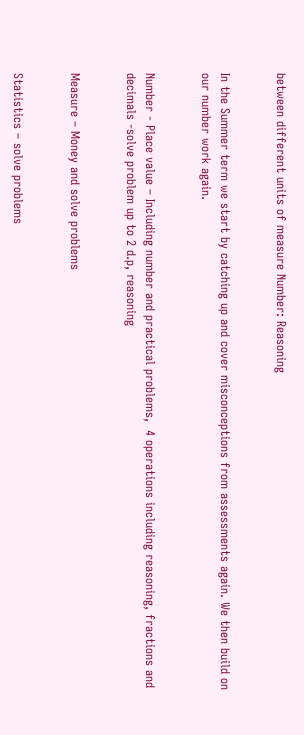between different units of measure Number: Reasoning


In the Summer term we start by catching up and cover misconceptions from assessments again. We then build on our number work again.


Number - Place value – Including number and practical problems,  4 operations including reasoning, fractions and decimals -solve problem up to 2 d.p, reasoning


Measure – Money and solve problems


Statistics – solve problems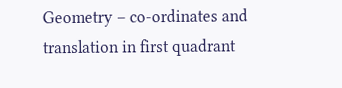Geometry – co-ordinates and translation in first quadrant